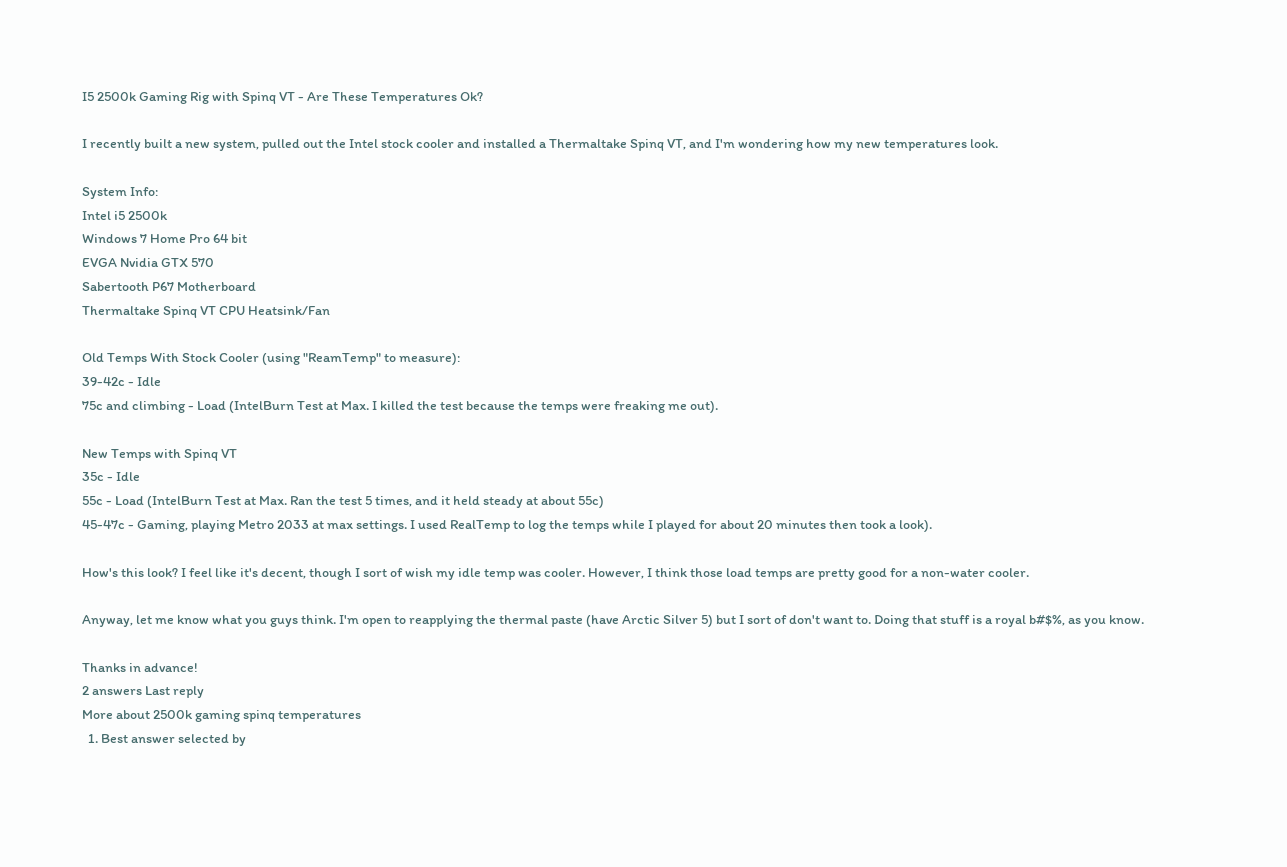I5 2500k Gaming Rig with Spinq VT - Are These Temperatures Ok?

I recently built a new system, pulled out the Intel stock cooler and installed a Thermaltake Spinq VT, and I'm wondering how my new temperatures look.

System Info:
Intel i5 2500k
Windows 7 Home Pro 64 bit
EVGA Nvidia GTX 570
Sabertooth P67 Motherboard
Thermaltake Spinq VT CPU Heatsink/Fan

Old Temps With Stock Cooler (using "ReamTemp" to measure):
39-42c - Idle
75c and climbing - Load (IntelBurn Test at Max. I killed the test because the temps were freaking me out).

New Temps with Spinq VT
35c - Idle
55c - Load (IntelBurn Test at Max. Ran the test 5 times, and it held steady at about 55c)
45-47c - Gaming, playing Metro 2033 at max settings. I used RealTemp to log the temps while I played for about 20 minutes then took a look).

How's this look? I feel like it's decent, though I sort of wish my idle temp was cooler. However, I think those load temps are pretty good for a non-water cooler.

Anyway, let me know what you guys think. I'm open to reapplying the thermal paste (have Arctic Silver 5) but I sort of don't want to. Doing that stuff is a royal b#$%, as you know.

Thanks in advance!
2 answers Last reply
More about 2500k gaming spinq temperatures
  1. Best answer selected by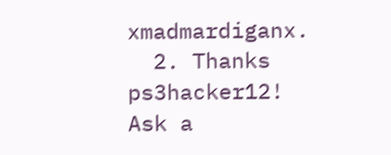xmadmardiganx.
  2. Thanks ps3hacker12!
Ask a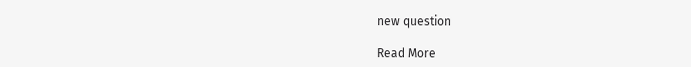new question

Read More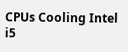CPUs Cooling Intel i5